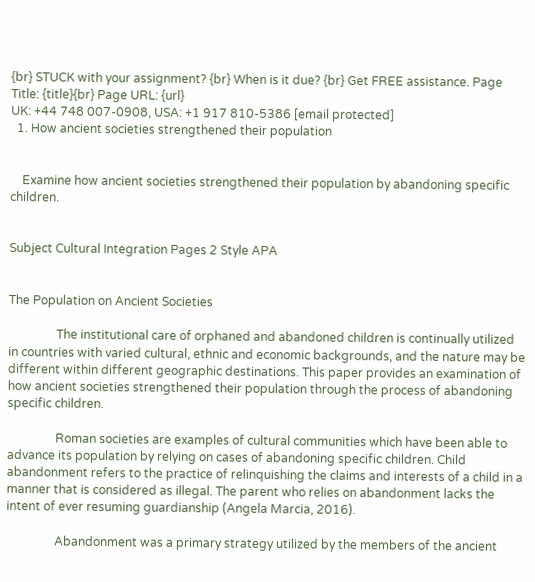{br} STUCK with your assignment? {br} When is it due? {br} Get FREE assistance. Page Title: {title}{br} Page URL: {url}
UK: +44 748 007-0908, USA: +1 917 810-5386 [email protected]
  1. How ancient societies strengthened their population


    Examine how ancient societies strengthened their population by abandoning specific children.


Subject Cultural Integration Pages 2 Style APA


The Population on Ancient Societies

                The institutional care of orphaned and abandoned children is continually utilized in countries with varied cultural, ethnic and economic backgrounds, and the nature may be different within different geographic destinations. This paper provides an examination of how ancient societies strengthened their population through the process of abandoning specific children.

                Roman societies are examples of cultural communities which have been able to advance its population by relying on cases of abandoning specific children. Child abandonment refers to the practice of relinquishing the claims and interests of a child in a manner that is considered as illegal. The parent who relies on abandonment lacks the intent of ever resuming guardianship (Angela Marcia, 2016).

                Abandonment was a primary strategy utilized by the members of the ancient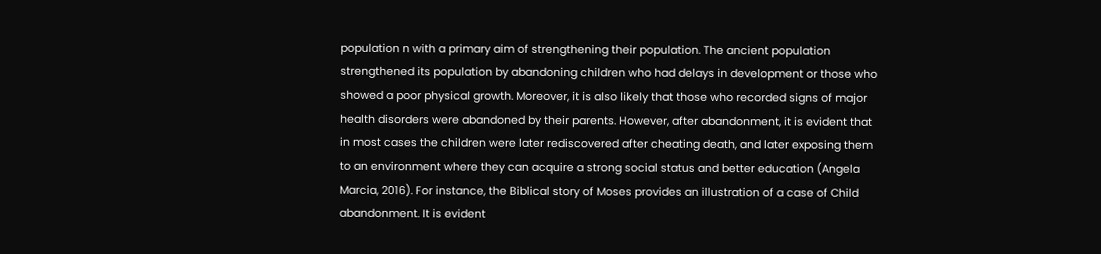population n with a primary aim of strengthening their population. The ancient population strengthened its population by abandoning children who had delays in development or those who showed a poor physical growth. Moreover, it is also likely that those who recorded signs of major health disorders were abandoned by their parents. However, after abandonment, it is evident that in most cases the children were later rediscovered after cheating death, and later exposing them to an environment where they can acquire a strong social status and better education (Angela Marcia, 2016). For instance, the Biblical story of Moses provides an illustration of a case of Child abandonment. It is evident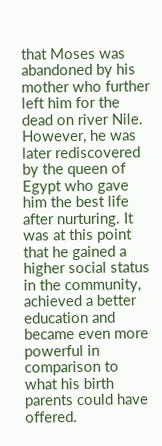that Moses was abandoned by his mother who further left him for the dead on river Nile. However, he was later rediscovered by the queen of Egypt who gave him the best life after nurturing. It was at this point that he gained a higher social status in the community, achieved a better education and became even more powerful in comparison to what his birth parents could have offered.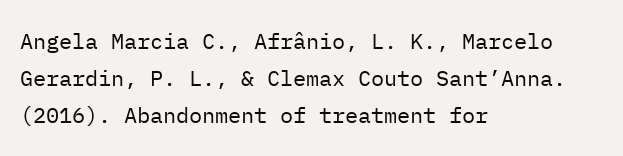Angela Marcia C., Afrânio, L. K., Marcelo Gerardin, P. L., & Clemax Couto Sant’Anna. (2016). Abandonment of treatment for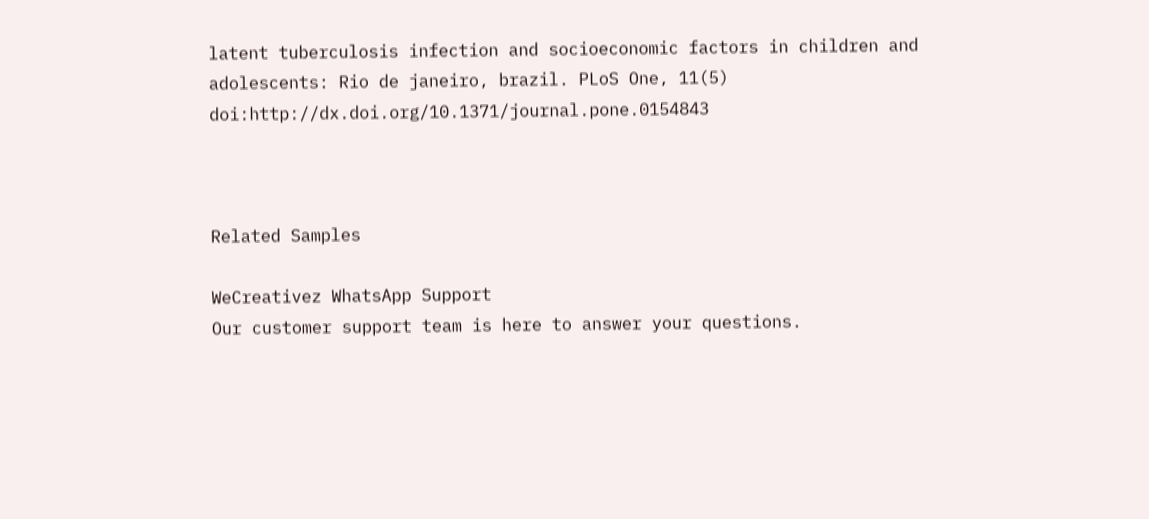latent tuberculosis infection and socioeconomic factors in children and adolescents: Rio de janeiro, brazil. PLoS One, 11(5) doi:http://dx.doi.org/10.1371/journal.pone.0154843



Related Samples

WeCreativez WhatsApp Support
Our customer support team is here to answer your questions.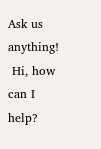Ask us anything!
 Hi, how can I help?